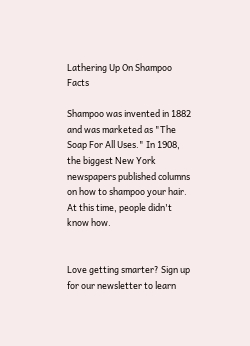Lathering Up On Shampoo Facts

Shampoo was invented in 1882 and was marketed as "The Soap For All Uses." In 1908, the biggest New York newspapers published columns on how to shampoo your hair. At this time, people didn't know how.


Love getting smarter? Sign up for our newsletter to learn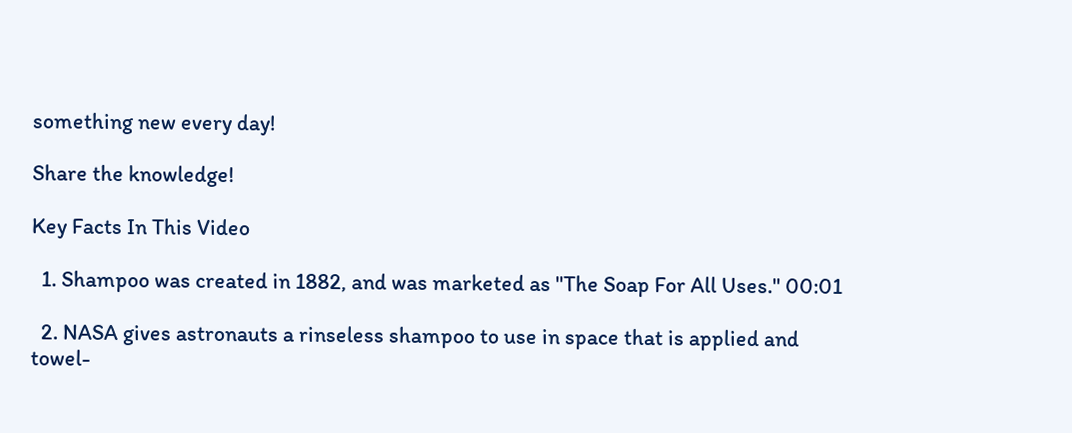something new every day!

Share the knowledge!

Key Facts In This Video

  1. Shampoo was created in 1882, and was marketed as "The Soap For All Uses." 00:01

  2. NASA gives astronauts a rinseless shampoo to use in space that is applied and towel-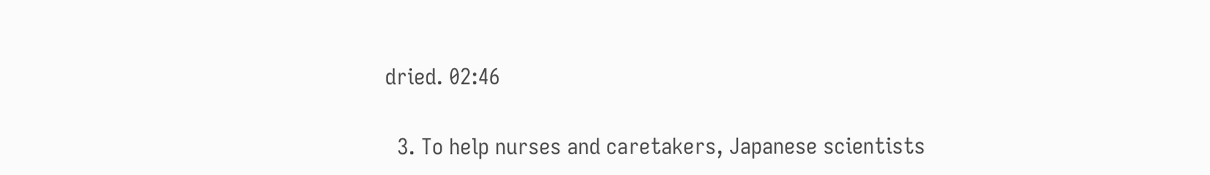dried. 02:46

  3. To help nurses and caretakers, Japanese scientists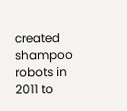created shampoo robots in 2011 to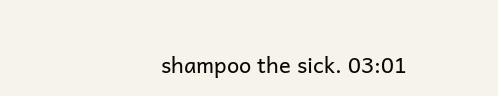shampoo the sick. 03:01